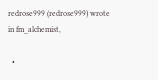redrose999 (redrose999) wrote in fm_alchemist,

  •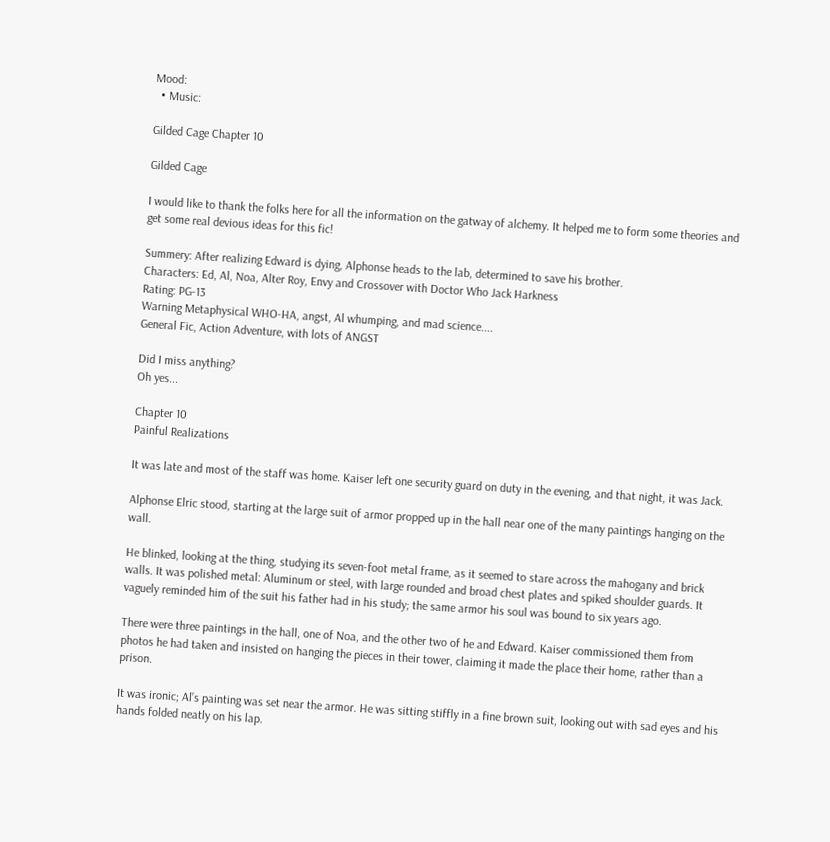Mood:
  • Music:

Gilded Cage Chapter 10

Gilded Cage

I would like to thank the folks here for all the information on the gatway of alchemy. It helped me to form some theories and get some real devious ideas for this fic!

Summery: After realizing Edward is dying, Alphonse heads to the lab, determined to save his brother.
Characters: Ed, Al, Noa, Alter Roy, Envy and Crossover with Doctor Who Jack Harkness
Rating: PG-13
Warning Metaphysical WHO-HA, angst, Al whumping, and mad science....
General Fic, Action Adventure, with lots of ANGST

Did I miss anything?
Oh yes...

Chapter 10
Painful Realizations

It was late and most of the staff was home. Kaiser left one security guard on duty in the evening, and that night, it was Jack.

Alphonse Elric stood, starting at the large suit of armor propped up in the hall near one of the many paintings hanging on the wall.

He blinked, looking at the thing, studying its seven-foot metal frame, as it seemed to stare across the mahogany and brick walls. It was polished metal: Aluminum or steel, with large rounded and broad chest plates and spiked shoulder guards. It vaguely reminded him of the suit his father had in his study; the same armor his soul was bound to six years ago.

There were three paintings in the hall, one of Noa, and the other two of he and Edward. Kaiser commissioned them from photos he had taken and insisted on hanging the pieces in their tower, claiming it made the place their home, rather than a prison.

It was ironic; Al’s painting was set near the armor. He was sitting stiffly in a fine brown suit, looking out with sad eyes and his hands folded neatly on his lap.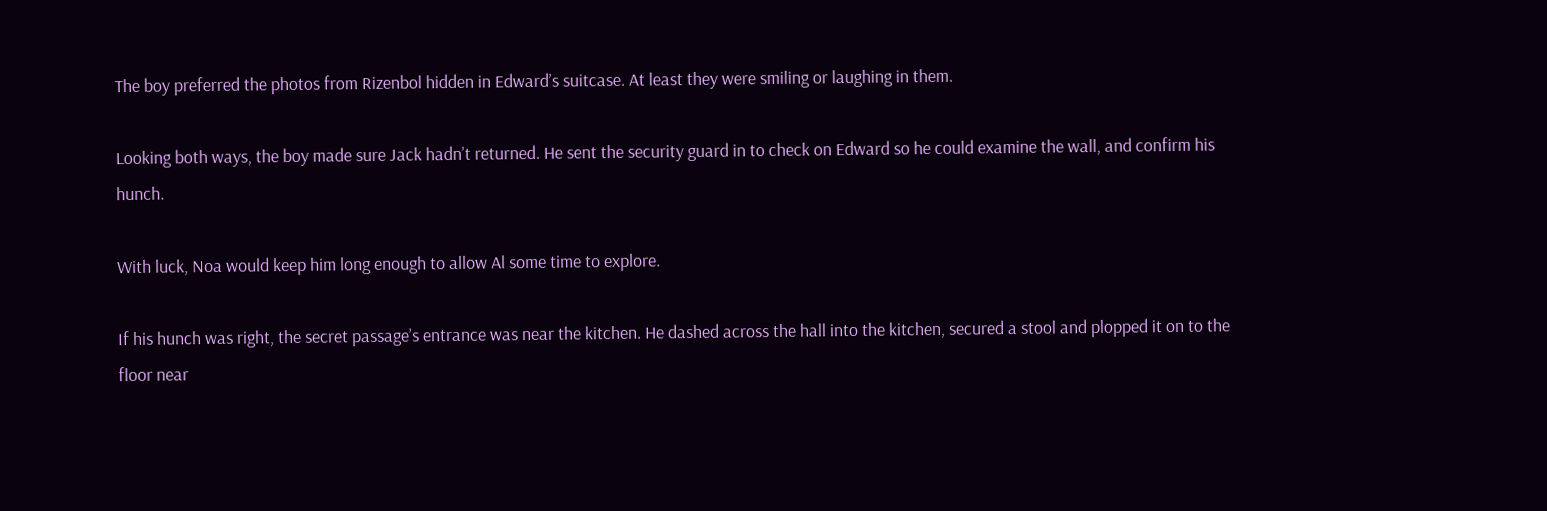The boy preferred the photos from Rizenbol hidden in Edward’s suitcase. At least they were smiling or laughing in them.

Looking both ways, the boy made sure Jack hadn’t returned. He sent the security guard in to check on Edward so he could examine the wall, and confirm his hunch.

With luck, Noa would keep him long enough to allow Al some time to explore.

If his hunch was right, the secret passage’s entrance was near the kitchen. He dashed across the hall into the kitchen, secured a stool and plopped it on to the floor near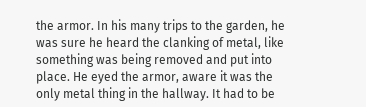the armor. In his many trips to the garden, he was sure he heard the clanking of metal, like something was being removed and put into place. He eyed the armor, aware it was the only metal thing in the hallway. It had to be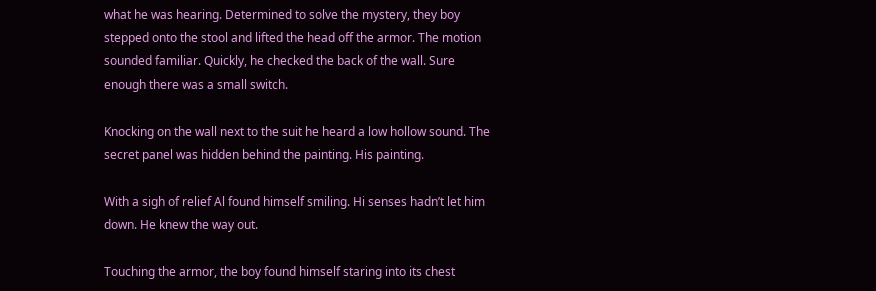what he was hearing. Determined to solve the mystery, they boy stepped onto the stool and lifted the head off the armor. The motion sounded familiar. Quickly, he checked the back of the wall. Sure enough there was a small switch.

Knocking on the wall next to the suit he heard a low hollow sound. The secret panel was hidden behind the painting. His painting.

With a sigh of relief Al found himself smiling. Hi senses hadn’t let him down. He knew the way out.

Touching the armor, the boy found himself staring into its chest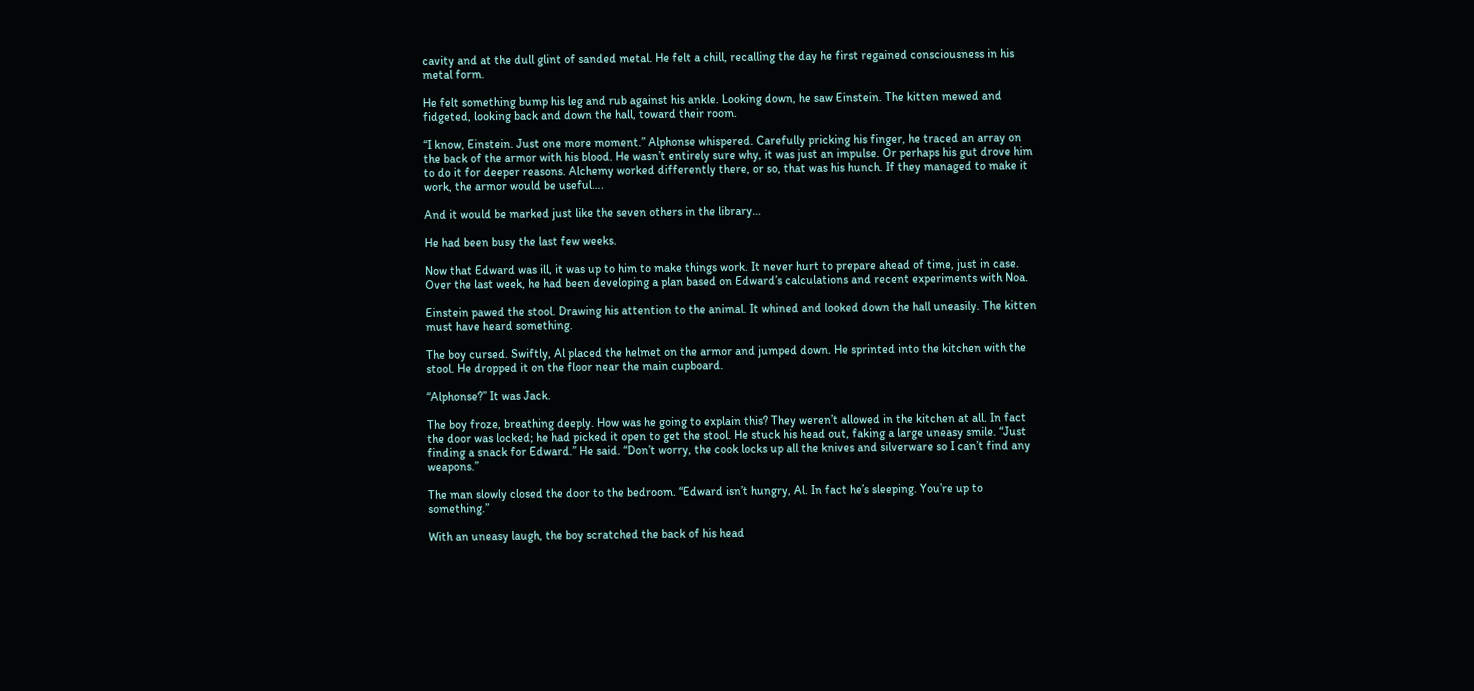cavity and at the dull glint of sanded metal. He felt a chill, recalling the day he first regained consciousness in his metal form.

He felt something bump his leg and rub against his ankle. Looking down, he saw Einstein. The kitten mewed and fidgeted, looking back and down the hall, toward their room.

“I know, Einstein. Just one more moment.” Alphonse whispered. Carefully pricking his finger, he traced an array on the back of the armor with his blood. He wasn’t entirely sure why, it was just an impulse. Or perhaps his gut drove him to do it for deeper reasons. Alchemy worked differently there, or so, that was his hunch. If they managed to make it work, the armor would be useful….

And it would be marked just like the seven others in the library…

He had been busy the last few weeks.

Now that Edward was ill, it was up to him to make things work. It never hurt to prepare ahead of time, just in case. Over the last week, he had been developing a plan based on Edward’s calculations and recent experiments with Noa.

Einstein pawed the stool. Drawing his attention to the animal. It whined and looked down the hall uneasily. The kitten must have heard something.

The boy cursed. Swiftly, Al placed the helmet on the armor and jumped down. He sprinted into the kitchen with the stool. He dropped it on the floor near the main cupboard.

“Alphonse?” It was Jack.

The boy froze, breathing deeply. How was he going to explain this? They weren’t allowed in the kitchen at all. In fact the door was locked; he had picked it open to get the stool. He stuck his head out, faking a large uneasy smile. “Just finding a snack for Edward.” He said. “Don’t worry, the cook locks up all the knives and silverware so I can’t find any weapons.”

The man slowly closed the door to the bedroom. “Edward isn’t hungry, Al. In fact he’s sleeping. You’re up to something.”

With an uneasy laugh, the boy scratched the back of his head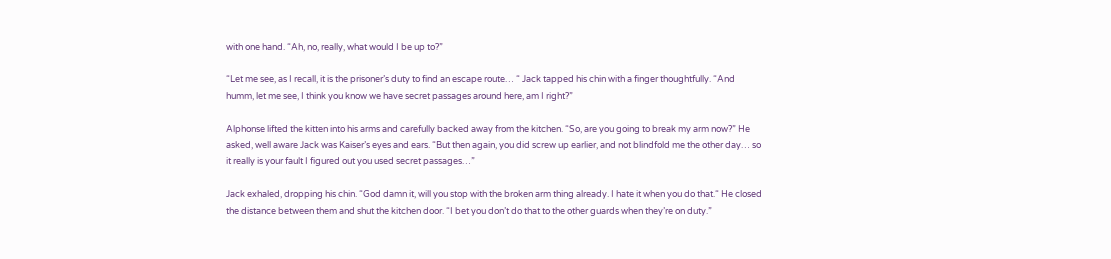with one hand. “Ah, no, really, what would I be up to?”

“Let me see, as I recall, it is the prisoner’s duty to find an escape route… “ Jack tapped his chin with a finger thoughtfully. “And humm, let me see, I think you know we have secret passages around here, am I right?”

Alphonse lifted the kitten into his arms and carefully backed away from the kitchen. “So, are you going to break my arm now?” He asked, well aware Jack was Kaiser’s eyes and ears. “But then again, you did screw up earlier, and not blindfold me the other day… so it really is your fault I figured out you used secret passages…”

Jack exhaled, dropping his chin. “God damn it, will you stop with the broken arm thing already. I hate it when you do that.“ He closed the distance between them and shut the kitchen door. “I bet you don’t do that to the other guards when they’re on duty.”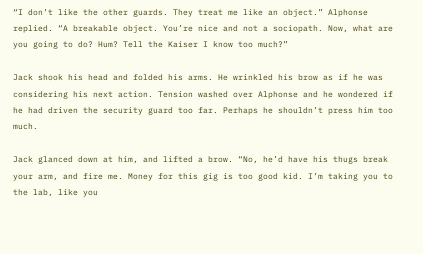“I don’t like the other guards. They treat me like an object.” Alphonse replied. “A breakable object. You’re nice and not a sociopath. Now, what are you going to do? Hum? Tell the Kaiser I know too much?”

Jack shook his head and folded his arms. He wrinkled his brow as if he was considering his next action. Tension washed over Alphonse and he wondered if he had driven the security guard too far. Perhaps he shouldn’t press him too much.

Jack glanced down at him, and lifted a brow. “No, he’d have his thugs break your arm, and fire me. Money for this gig is too good kid. I’m taking you to the lab, like you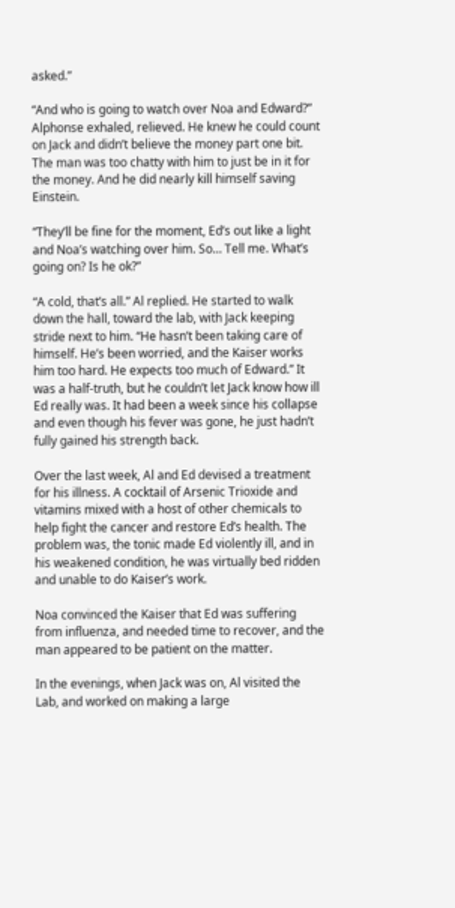asked.”

“And who is going to watch over Noa and Edward?” Alphonse exhaled, relieved. He knew he could count on Jack and didn’t believe the money part one bit. The man was too chatty with him to just be in it for the money. And he did nearly kill himself saving Einstein.

“They’ll be fine for the moment, Ed’s out like a light and Noa’s watching over him. So… Tell me. What’s going on? Is he ok?”

“A cold, that’s all.” Al replied. He started to walk down the hall, toward the lab, with Jack keeping stride next to him. “He hasn’t been taking care of himself. He’s been worried, and the Kaiser works him too hard. He expects too much of Edward.” It was a half-truth, but he couldn’t let Jack know how ill Ed really was. It had been a week since his collapse and even though his fever was gone, he just hadn’t fully gained his strength back.

Over the last week, Al and Ed devised a treatment for his illness. A cocktail of Arsenic Trioxide and vitamins mixed with a host of other chemicals to help fight the cancer and restore Ed’s health. The problem was, the tonic made Ed violently ill, and in his weakened condition, he was virtually bed ridden and unable to do Kaiser’s work.

Noa convinced the Kaiser that Ed was suffering from influenza, and needed time to recover, and the man appeared to be patient on the matter.

In the evenings, when Jack was on, Al visited the Lab, and worked on making a large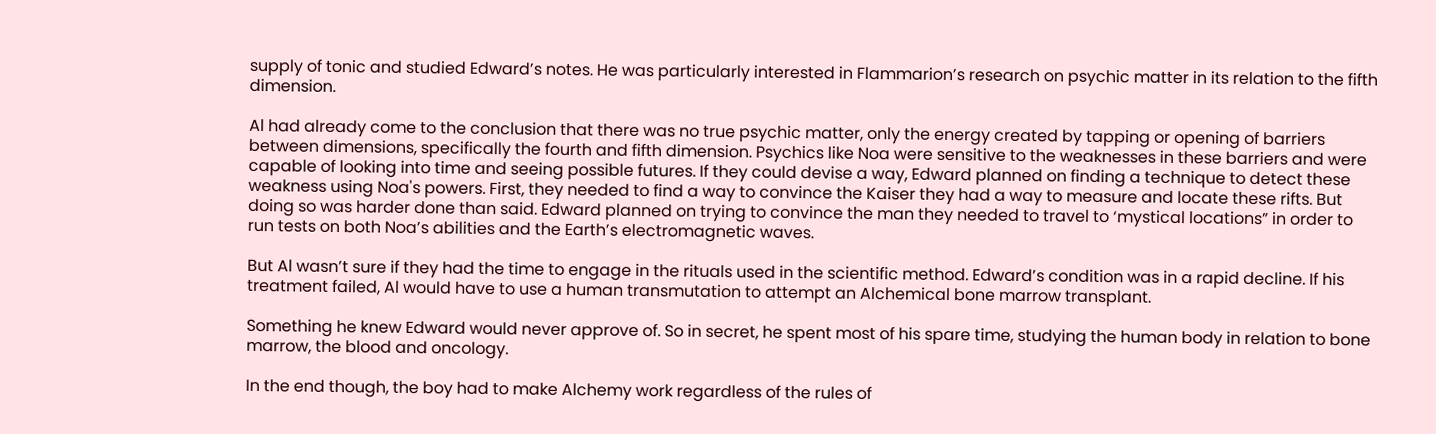supply of tonic and studied Edward’s notes. He was particularly interested in Flammarion’s research on psychic matter in its relation to the fifth dimension.

Al had already come to the conclusion that there was no true psychic matter, only the energy created by tapping or opening of barriers between dimensions, specifically the fourth and fifth dimension. Psychics like Noa were sensitive to the weaknesses in these barriers and were capable of looking into time and seeing possible futures. If they could devise a way, Edward planned on finding a technique to detect these weakness using Noa's powers. First, they needed to find a way to convince the Kaiser they had a way to measure and locate these rifts. But doing so was harder done than said. Edward planned on trying to convince the man they needed to travel to ‘mystical locations” in order to run tests on both Noa’s abilities and the Earth’s electromagnetic waves.

But Al wasn’t sure if they had the time to engage in the rituals used in the scientific method. Edward’s condition was in a rapid decline. If his treatment failed, Al would have to use a human transmutation to attempt an Alchemical bone marrow transplant.

Something he knew Edward would never approve of. So in secret, he spent most of his spare time, studying the human body in relation to bone marrow, the blood and oncology.

In the end though, the boy had to make Alchemy work regardless of the rules of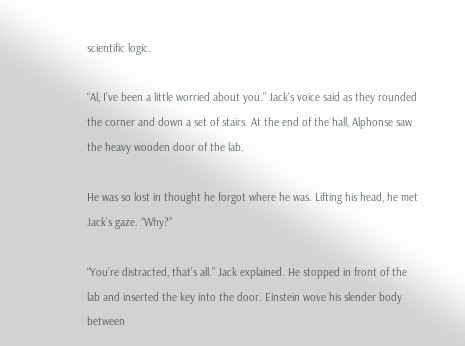scientific logic.

“Al, I’ve been a little worried about you.” Jack’s voice said as they rounded the corner and down a set of stairs. At the end of the hall, Alphonse saw the heavy wooden door of the lab.

He was so lost in thought he forgot where he was. Lifting his head, he met Jack’s gaze. “Why?”

“You’re distracted, that’s all.” Jack explained. He stopped in front of the lab and inserted the key into the door. Einstein wove his slender body between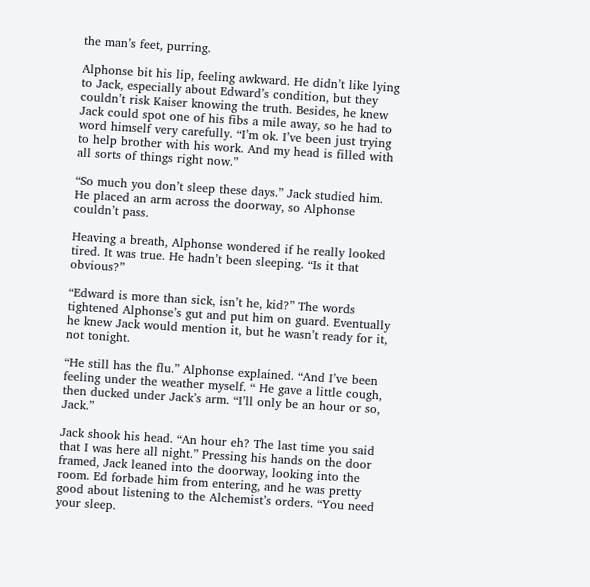the man’s feet, purring.

Alphonse bit his lip, feeling awkward. He didn’t like lying to Jack, especially about Edward’s condition, but they couldn’t risk Kaiser knowing the truth. Besides, he knew Jack could spot one of his fibs a mile away, so he had to word himself very carefully. “I’m ok. I’ve been just trying to help brother with his work. And my head is filled with all sorts of things right now.”

“So much you don’t sleep these days.” Jack studied him. He placed an arm across the doorway, so Alphonse couldn’t pass.

Heaving a breath, Alphonse wondered if he really looked tired. It was true. He hadn’t been sleeping. “Is it that obvious?”

“Edward is more than sick, isn’t he, kid?” The words tightened Alphonse’s gut and put him on guard. Eventually he knew Jack would mention it, but he wasn’t ready for it, not tonight.

“He still has the flu.” Alphonse explained. “And I’ve been feeling under the weather myself. “ He gave a little cough, then ducked under Jack’s arm. “I’ll only be an hour or so, Jack.”

Jack shook his head. “An hour eh? The last time you said that I was here all night.” Pressing his hands on the door framed, Jack leaned into the doorway, looking into the room. Ed forbade him from entering, and he was pretty good about listening to the Alchemist’s orders. “You need your sleep.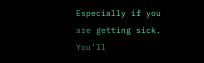Especially if you are getting sick. You’ll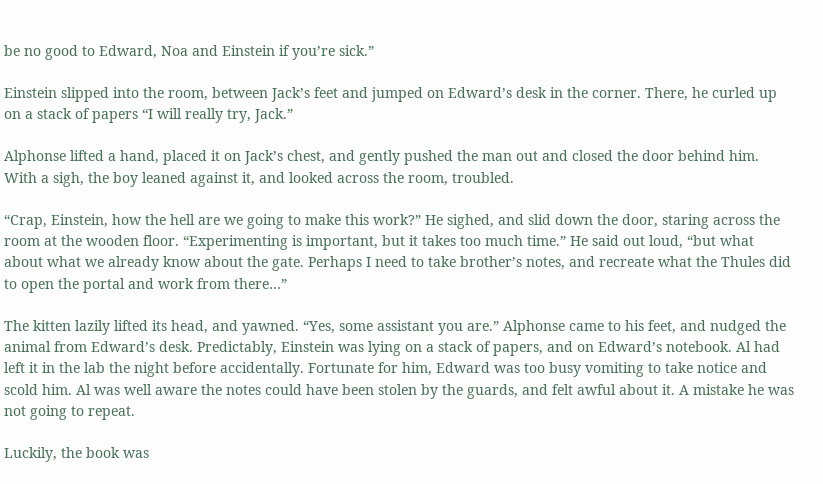be no good to Edward, Noa and Einstein if you’re sick.”

Einstein slipped into the room, between Jack’s feet and jumped on Edward’s desk in the corner. There, he curled up on a stack of papers “I will really try, Jack.”

Alphonse lifted a hand, placed it on Jack’s chest, and gently pushed the man out and closed the door behind him. With a sigh, the boy leaned against it, and looked across the room, troubled.

“Crap, Einstein, how the hell are we going to make this work?” He sighed, and slid down the door, staring across the room at the wooden floor. “Experimenting is important, but it takes too much time.” He said out loud, “but what about what we already know about the gate. Perhaps I need to take brother’s notes, and recreate what the Thules did to open the portal and work from there…”

The kitten lazily lifted its head, and yawned. “Yes, some assistant you are.” Alphonse came to his feet, and nudged the animal from Edward’s desk. Predictably, Einstein was lying on a stack of papers, and on Edward’s notebook. Al had left it in the lab the night before accidentally. Fortunate for him, Edward was too busy vomiting to take notice and scold him. Al was well aware the notes could have been stolen by the guards, and felt awful about it. A mistake he was not going to repeat.

Luckily, the book was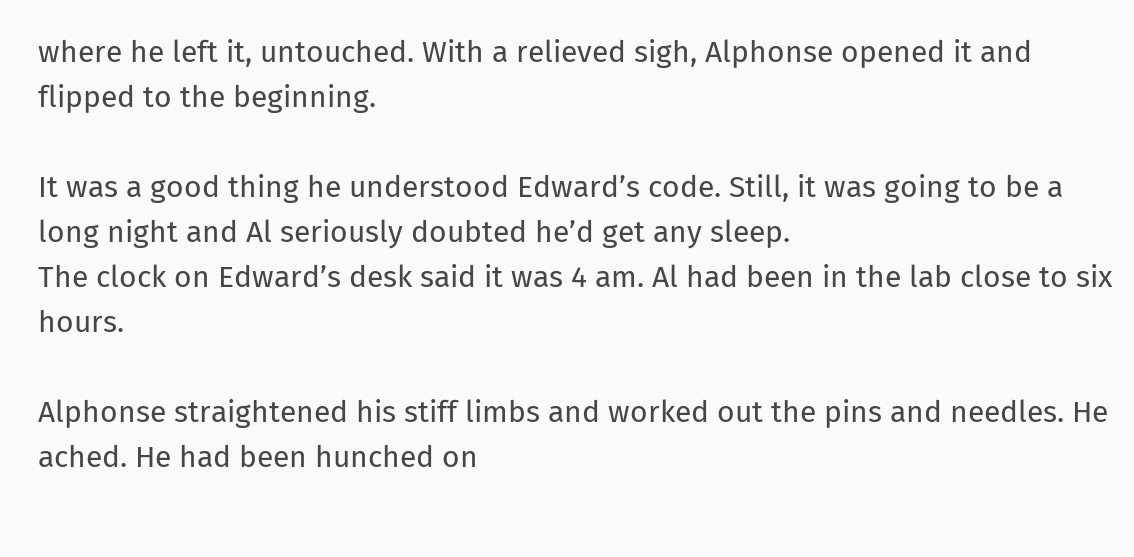where he left it, untouched. With a relieved sigh, Alphonse opened it and flipped to the beginning.

It was a good thing he understood Edward’s code. Still, it was going to be a long night and Al seriously doubted he’d get any sleep.
The clock on Edward’s desk said it was 4 am. Al had been in the lab close to six hours.

Alphonse straightened his stiff limbs and worked out the pins and needles. He ached. He had been hunched on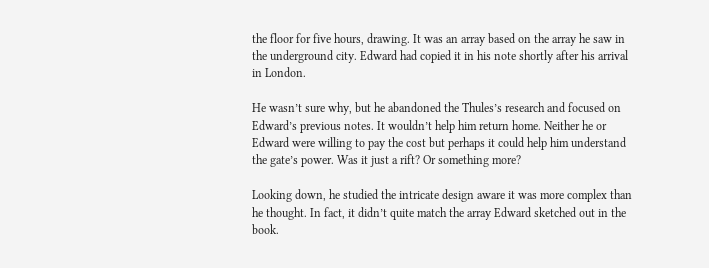the floor for five hours, drawing. It was an array based on the array he saw in the underground city. Edward had copied it in his note shortly after his arrival in London.

He wasn’t sure why, but he abandoned the Thules’s research and focused on Edward’s previous notes. It wouldn’t help him return home. Neither he or Edward were willing to pay the cost but perhaps it could help him understand the gate’s power. Was it just a rift? Or something more?

Looking down, he studied the intricate design aware it was more complex than he thought. In fact, it didn’t quite match the array Edward sketched out in the book.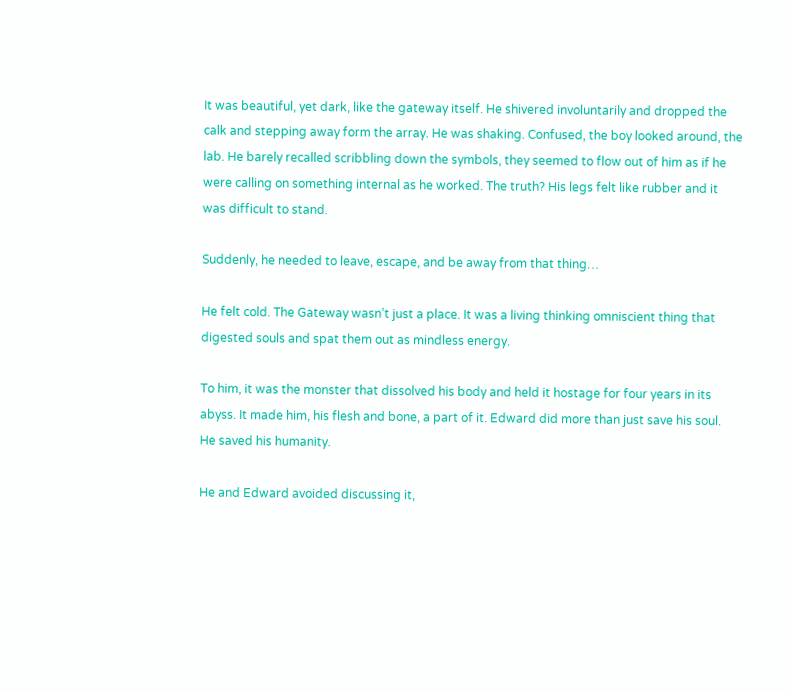It was beautiful, yet dark, like the gateway itself. He shivered involuntarily and dropped the calk and stepping away form the array. He was shaking. Confused, the boy looked around, the lab. He barely recalled scribbling down the symbols, they seemed to flow out of him as if he were calling on something internal as he worked. The truth? His legs felt like rubber and it was difficult to stand.

Suddenly, he needed to leave, escape, and be away from that thing…

He felt cold. The Gateway wasn’t just a place. It was a living thinking omniscient thing that digested souls and spat them out as mindless energy.

To him, it was the monster that dissolved his body and held it hostage for four years in its abyss. It made him, his flesh and bone, a part of it. Edward did more than just save his soul. He saved his humanity.

He and Edward avoided discussing it,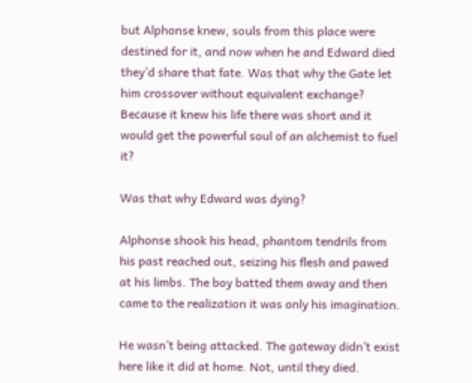but Alphonse knew, souls from this place were destined for it, and now when he and Edward died they’d share that fate. Was that why the Gate let him crossover without equivalent exchange? Because it knew his life there was short and it would get the powerful soul of an alchemist to fuel it?

Was that why Edward was dying?

Alphonse shook his head, phantom tendrils from his past reached out, seizing his flesh and pawed at his limbs. The boy batted them away and then came to the realization it was only his imagination.

He wasn’t being attacked. The gateway didn’t exist here like it did at home. Not, until they died.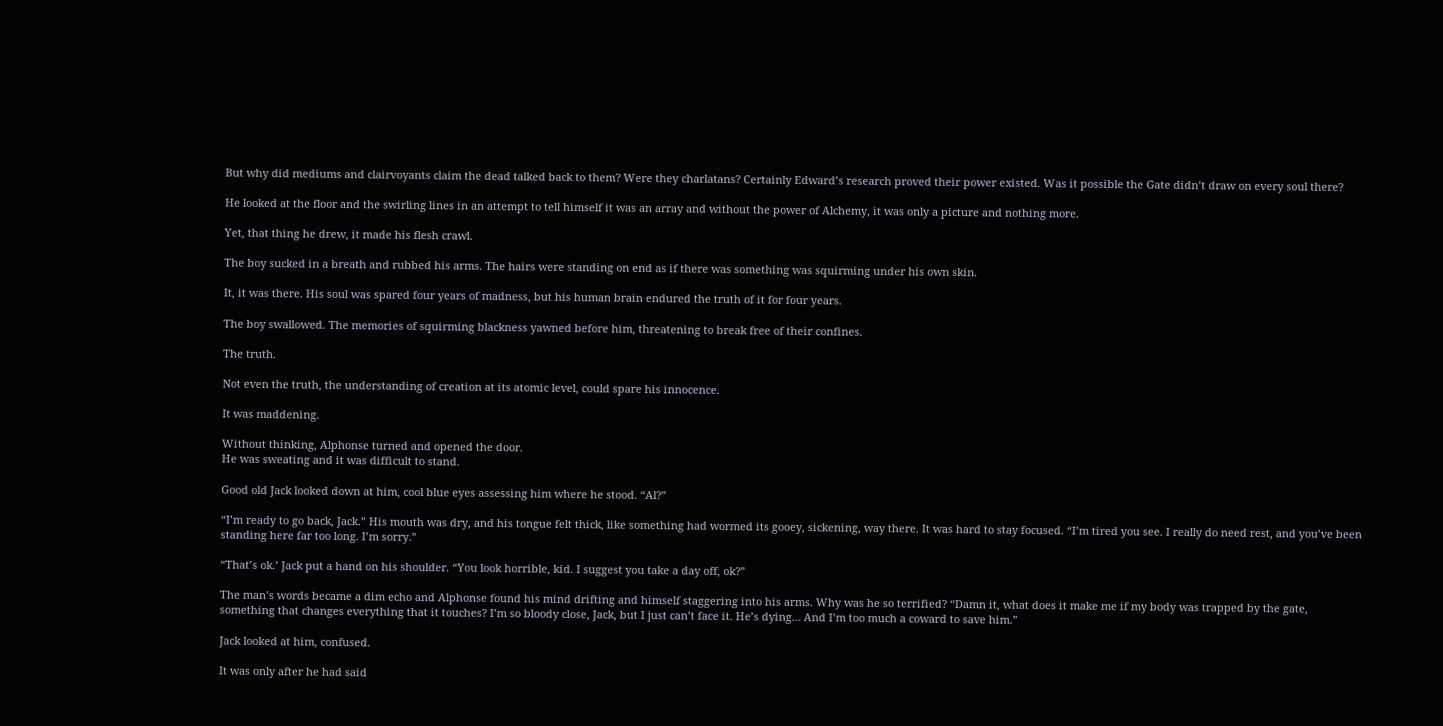But why did mediums and clairvoyants claim the dead talked back to them? Were they charlatans? Certainly Edward’s research proved their power existed. Was it possible the Gate didn’t draw on every soul there?

He looked at the floor and the swirling lines in an attempt to tell himself it was an array and without the power of Alchemy, it was only a picture and nothing more.

Yet, that thing he drew, it made his flesh crawl.

The boy sucked in a breath and rubbed his arms. The hairs were standing on end as if there was something was squirming under his own skin.

It, it was there. His soul was spared four years of madness, but his human brain endured the truth of it for four years.

The boy swallowed. The memories of squirming blackness yawned before him, threatening to break free of their confines.

The truth.

Not even the truth, the understanding of creation at its atomic level, could spare his innocence.

It was maddening.

Without thinking, Alphonse turned and opened the door.
He was sweating and it was difficult to stand.

Good old Jack looked down at him, cool blue eyes assessing him where he stood. “Al?”

“I’m ready to go back, Jack.” His mouth was dry, and his tongue felt thick, like something had wormed its gooey, sickening, way there. It was hard to stay focused. “I’m tired you see. I really do need rest, and you’ve been standing here far too long. I’m sorry.”

“That’s ok.’ Jack put a hand on his shoulder. “You look horrible, kid. I suggest you take a day off, ok?”

The man’s words became a dim echo and Alphonse found his mind drifting and himself staggering into his arms. Why was he so terrified? “Damn it, what does it make me if my body was trapped by the gate, something that changes everything that it touches? I’m so bloody close, Jack, but I just can’t face it. He’s dying… And I’m too much a coward to save him.”

Jack looked at him, confused.

It was only after he had said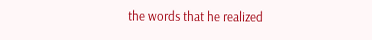the words that he realized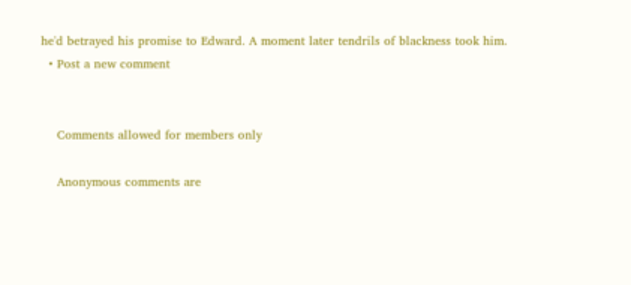he'd betrayed his promise to Edward. A moment later tendrils of blackness took him.
  • Post a new comment


    Comments allowed for members only

    Anonymous comments are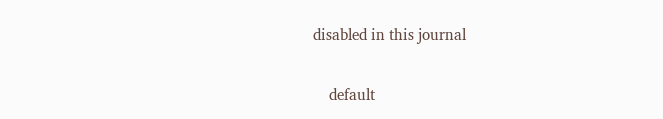disabled in this journal

    default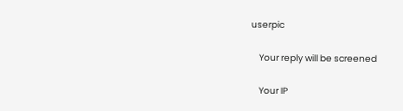userpic

    Your reply will be screened

    Your IP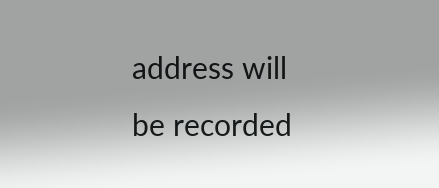address will be recorded